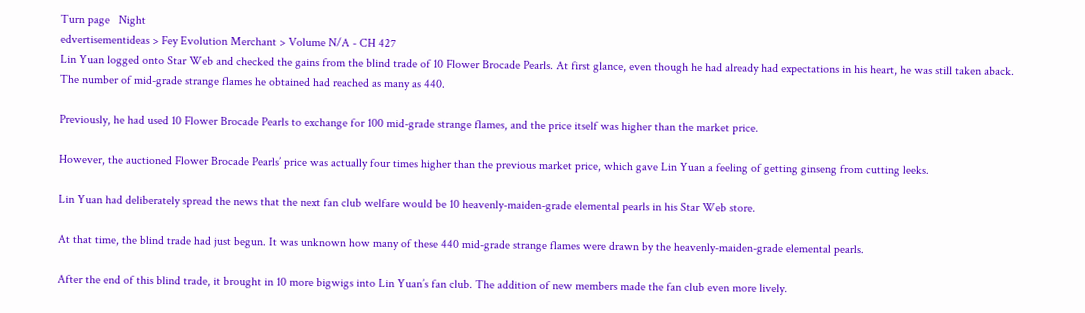Turn page   Night
edvertisementideas > Fey Evolution Merchant > Volume N/A - CH 427
Lin Yuan logged onto Star Web and checked the gains from the blind trade of 10 Flower Brocade Pearls. At first glance, even though he had already had expectations in his heart, he was still taken aback. The number of mid-grade strange flames he obtained had reached as many as 440.

Previously, he had used 10 Flower Brocade Pearls to exchange for 100 mid-grade strange flames, and the price itself was higher than the market price.

However, the auctioned Flower Brocade Pearls’ price was actually four times higher than the previous market price, which gave Lin Yuan a feeling of getting ginseng from cutting leeks.

Lin Yuan had deliberately spread the news that the next fan club welfare would be 10 heavenly-maiden-grade elemental pearls in his Star Web store.

At that time, the blind trade had just begun. It was unknown how many of these 440 mid-grade strange flames were drawn by the heavenly-maiden-grade elemental pearls.

After the end of this blind trade, it brought in 10 more bigwigs into Lin Yuan’s fan club. The addition of new members made the fan club even more lively.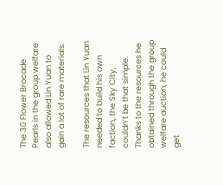The 30 Flower Brocade Pearls in the group welfare also allowed Lin Yuan to gain a lot of rare materials.

The resources that Lin Yuan needed to build his own faction, the Sky City, couldn’t be that simple. Thanks to the resources he obtained through the group welfare auction, he could get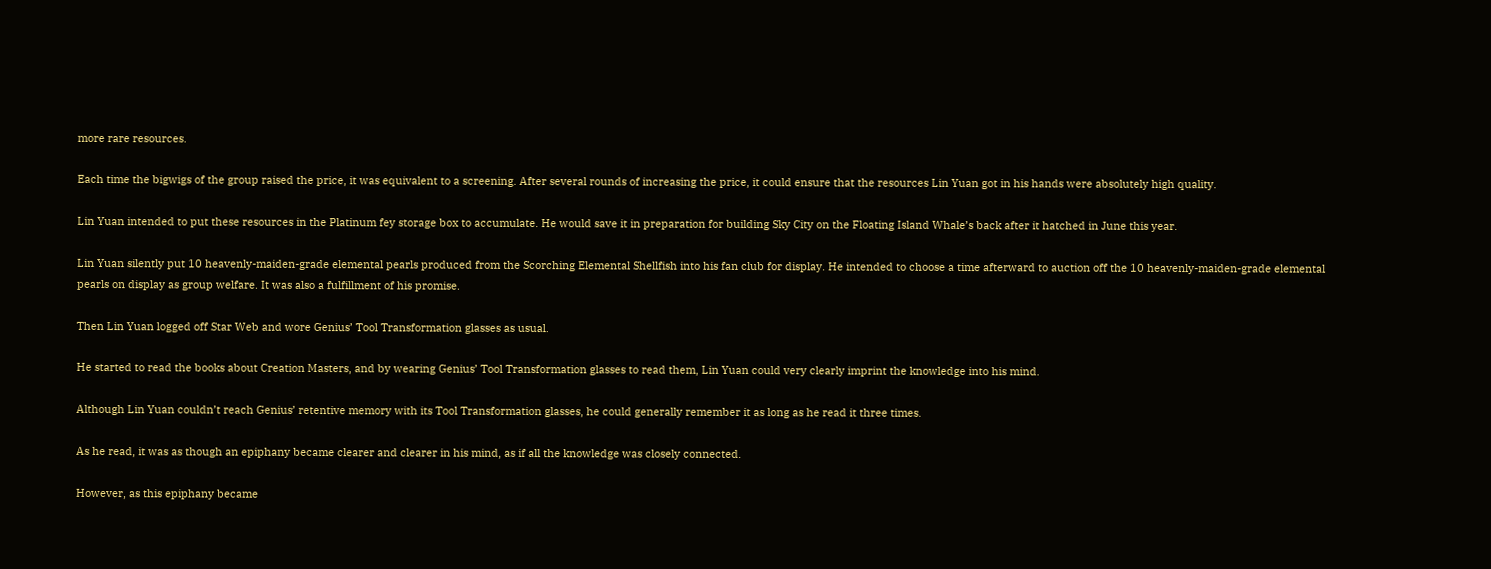more rare resources.

Each time the bigwigs of the group raised the price, it was equivalent to a screening. After several rounds of increasing the price, it could ensure that the resources Lin Yuan got in his hands were absolutely high quality.

Lin Yuan intended to put these resources in the Platinum fey storage box to accumulate. He would save it in preparation for building Sky City on the Floating Island Whale’s back after it hatched in June this year.

Lin Yuan silently put 10 heavenly-maiden-grade elemental pearls produced from the Scorching Elemental Shellfish into his fan club for display. He intended to choose a time afterward to auction off the 10 heavenly-maiden-grade elemental pearls on display as group welfare. It was also a fulfillment of his promise.

Then Lin Yuan logged off Star Web and wore Genius’ Tool Transformation glasses as usual.

He started to read the books about Creation Masters, and by wearing Genius’ Tool Transformation glasses to read them, Lin Yuan could very clearly imprint the knowledge into his mind.

Although Lin Yuan couldn’t reach Genius’ retentive memory with its Tool Transformation glasses, he could generally remember it as long as he read it three times.

As he read, it was as though an epiphany became clearer and clearer in his mind, as if all the knowledge was closely connected.

However, as this epiphany became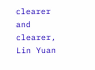clearer and clearer, Lin Yuan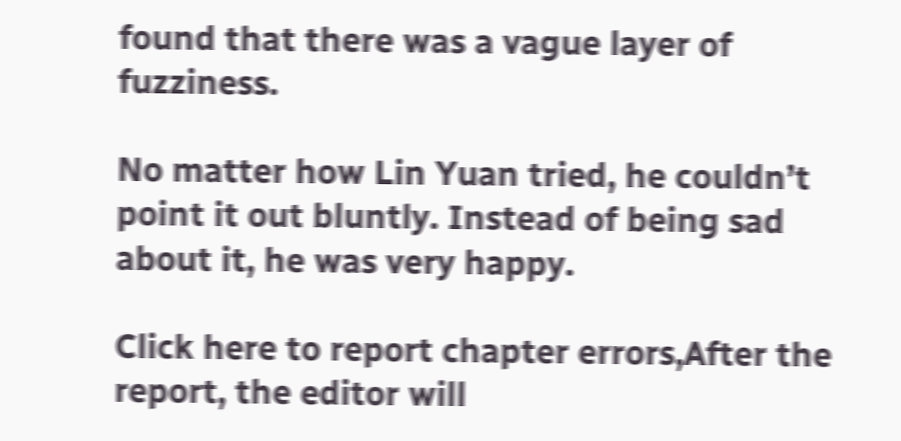found that there was a vague layer of fuzziness.

No matter how Lin Yuan tried, he couldn’t point it out bluntly. Instead of being sad about it, he was very happy.

Click here to report chapter errors,After the report, the editor will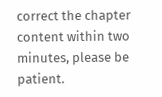correct the chapter content within two minutes, please be patient.